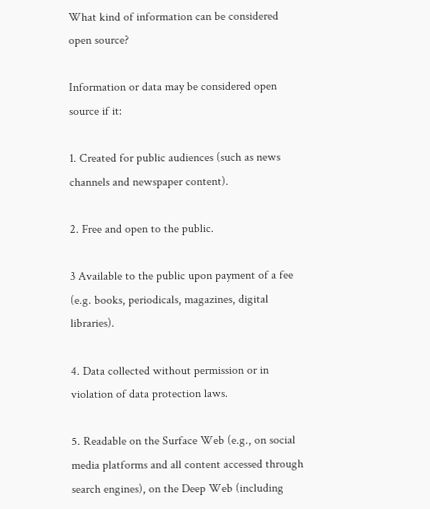What kind of information can be considered open source?

Information or data may be considered open source if it:

1. Created for public audiences (such as news channels and newspaper content).

2. Free and open to the public.

3 Available to the public upon payment of a fee (e.g. books, periodicals, magazines, digital libraries).

4. Data collected without permission or in violation of data protection laws.

5. Readable on the Surface Web (e.g., on social media platforms and all content accessed through search engines), on the Deep Web (including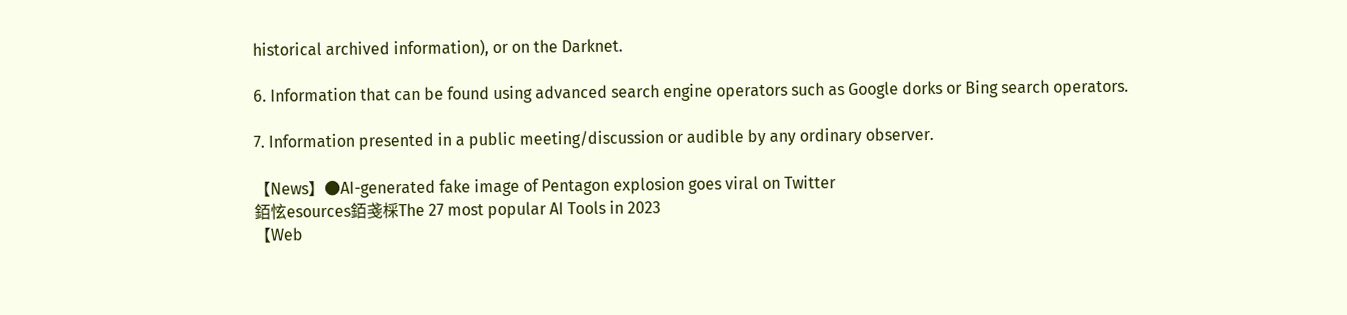historical archived information), or on the Darknet.

6. Information that can be found using advanced search engine operators such as Google dorks or Bing search operators.

7. Information presented in a public meeting/discussion or audible by any ordinary observer.

【News】●AI-generated fake image of Pentagon explosion goes viral on Twitter
銆怰esources銆戔棌The 27 most popular AI Tools in 2023
【Web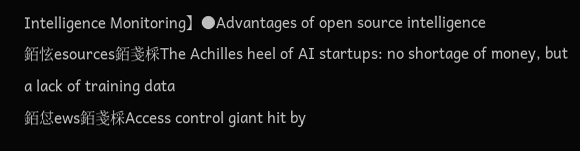Intelligence Monitoring】●Advantages of open source intelligence
銆怰esources銆戔棌The Achilles heel of AI startups: no shortage of money, but a lack of training data
銆怤ews銆戔棌Access control giant hit by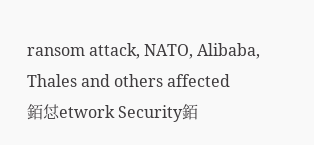ransom attack, NATO, Alibaba, Thales and others affected
銆怤etwork Security銆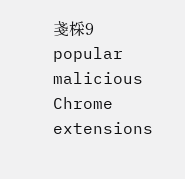戔棌9 popular malicious Chrome extensions